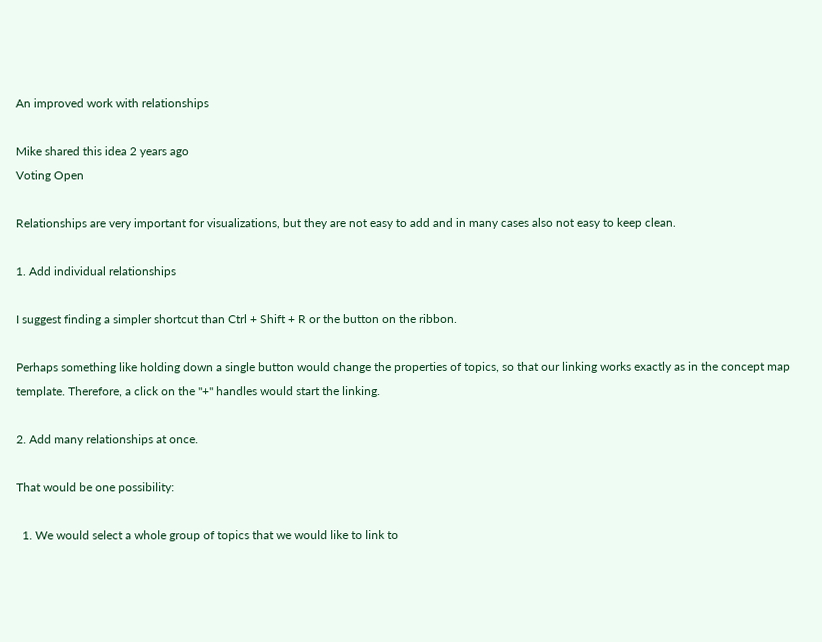An improved work with relationships

Mike shared this idea 2 years ago
Voting Open

Relationships are very important for visualizations, but they are not easy to add and in many cases also not easy to keep clean.

1. Add individual relationships

I suggest finding a simpler shortcut than Ctrl + Shift + R or the button on the ribbon.

Perhaps something like holding down a single button would change the properties of topics, so that our linking works exactly as in the concept map template. Therefore, a click on the "+" handles would start the linking.

2. Add many relationships at once.

That would be one possibility:

  1. We would select a whole group of topics that we would like to link to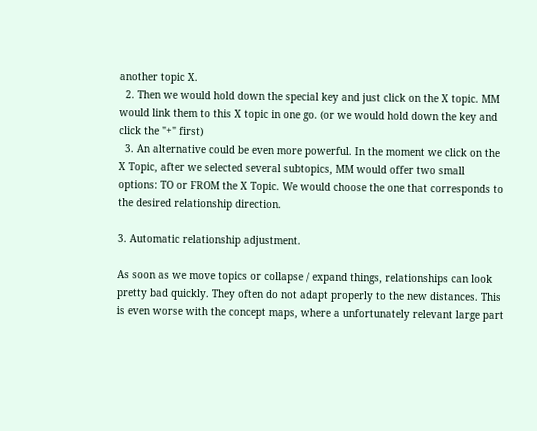another topic X.
  2. Then we would hold down the special key and just click on the X topic. MM would link them to this X topic in one go. (or we would hold down the key and click the "+" first)
  3. An alternative could be even more powerful. In the moment we click on the X Topic, after we selected several subtopics, MM would offer two small options: TO or FROM the X Topic. We would choose the one that corresponds to the desired relationship direction.

3. Automatic relationship adjustment.

As soon as we move topics or collapse / expand things, relationships can look pretty bad quickly. They often do not adapt properly to the new distances. This is even worse with the concept maps, where a unfortunately relevant large part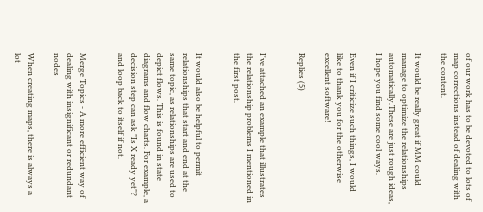of our work has to be devoted to lots of map corrections instead of dealing with the content.

It would be really great if MM could manage to optimize the relationships automatically.These are just rough ideas, I hope you find some cool ways.

Even if I criticize such things, I would like to thank you for the otherwise excellent software!

Replies (5)


I've attached an example that illustrates the relationship problems I mentioned in the first post.


It would also be helpful to permit relationships that start and end at the same topic, as relationships are used to depict flows. This is found in state diagrams and flow charts. For example, a decision step can ask "Is X ready yet"? and loop back to itself if not.


Merge Topics - A more efficient way of dealing with insignificant or redundant nodes

When creating maps, there is always a lot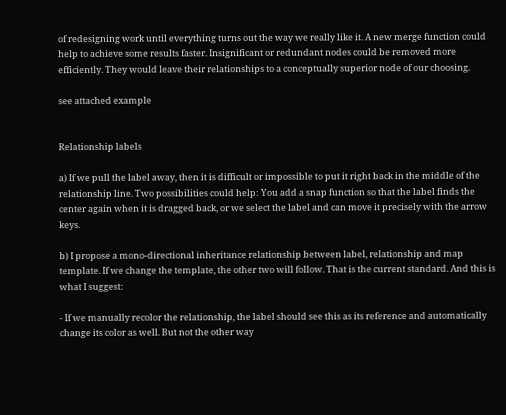of redesigning work until everything turns out the way we really like it. A new merge function could help to achieve some results faster. Insignificant or redundant nodes could be removed more efficiently. They would leave their relationships to a conceptually superior node of our choosing.

see attached example


Relationship labels

a) If we pull the label away, then it is difficult or impossible to put it right back in the middle of the relationship line. Two possibilities could help: You add a snap function so that the label finds the center again when it is dragged back, or we select the label and can move it precisely with the arrow keys.

b) I propose a mono-directional inheritance relationship between label, relationship and map template. If we change the template, the other two will follow. That is the current standard. And this is what I suggest:

- If we manually recolor the relationship, the label should see this as its reference and automatically change its color as well. But not the other way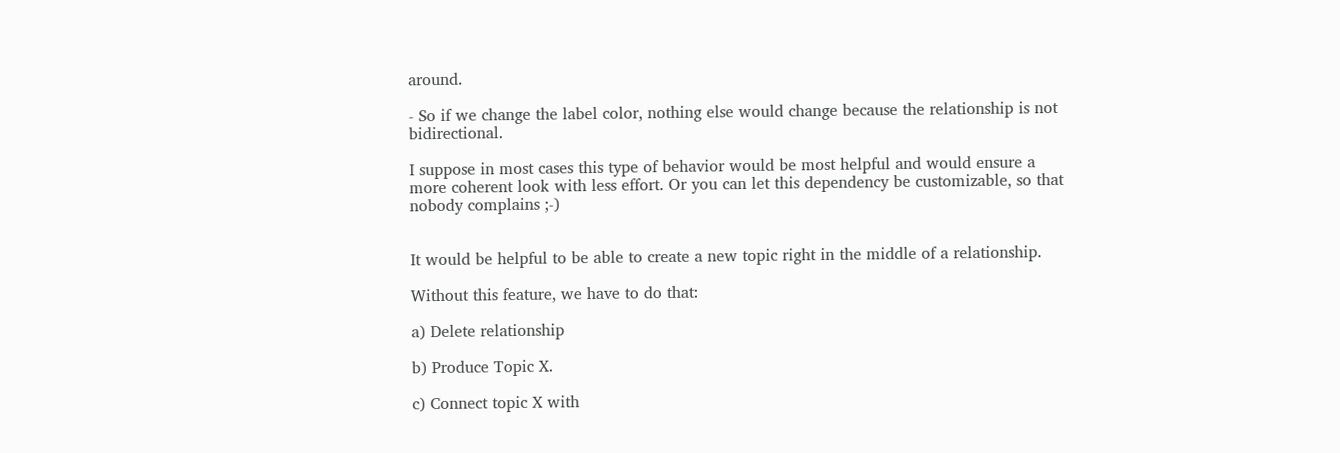around.

- So if we change the label color, nothing else would change because the relationship is not bidirectional.

I suppose in most cases this type of behavior would be most helpful and would ensure a more coherent look with less effort. Or you can let this dependency be customizable, so that nobody complains ;-)


It would be helpful to be able to create a new topic right in the middle of a relationship.

Without this feature, we have to do that:

a) Delete relationship

b) Produce Topic X.

c) Connect topic X with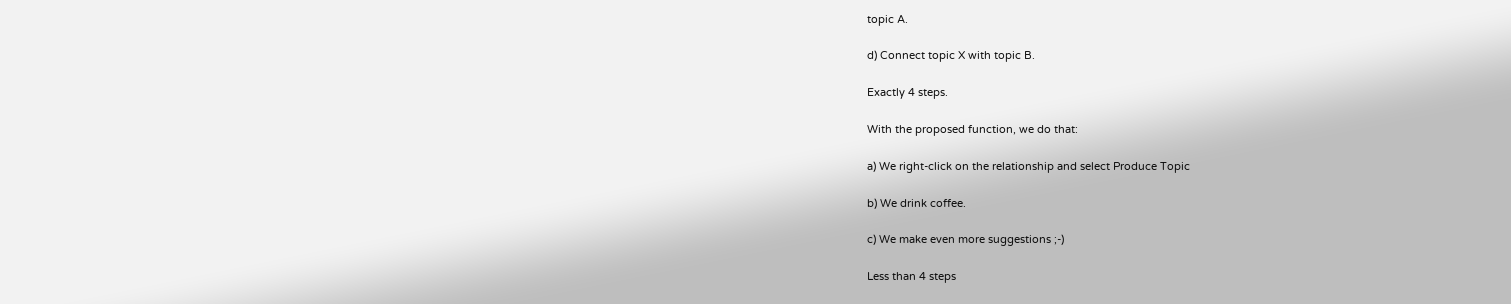topic A.

d) Connect topic X with topic B.

Exactly 4 steps.

With the proposed function, we do that:

a) We right-click on the relationship and select Produce Topic

b) We drink coffee.

c) We make even more suggestions ;-)

Less than 4 steps